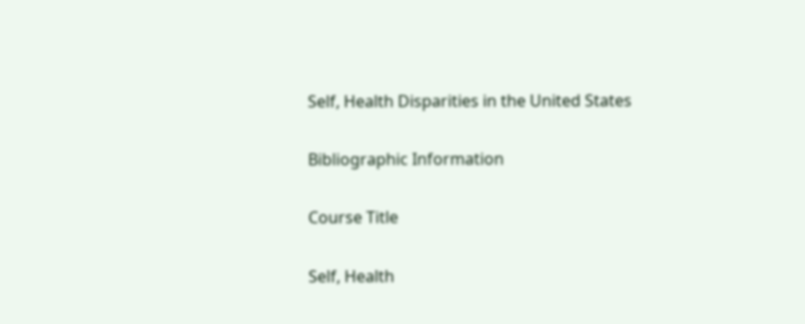Self, Health Disparities in the United States

Bibliographic Information

Course Title

Self, Health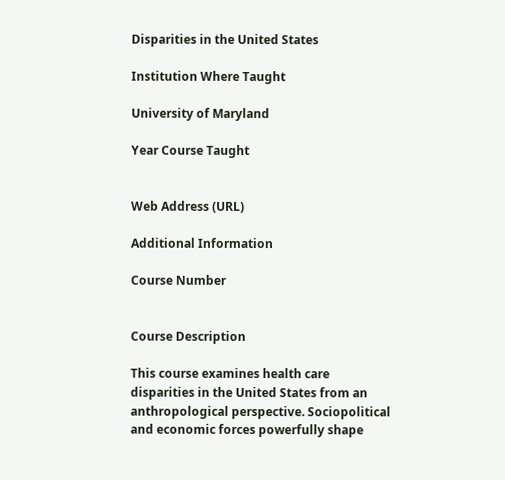Disparities in the United States

Institution Where Taught

University of Maryland

Year Course Taught


Web Address (URL)

Additional Information

Course Number


Course Description

This course examines health care disparities in the United States from an anthropological perspective. Sociopolitical and economic forces powerfully shape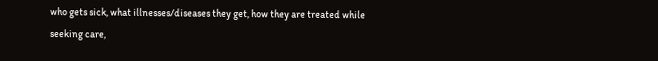who gets sick, what illnesses/diseases they get, how they are treated while seeking care,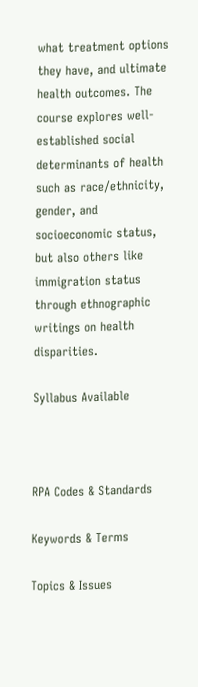what treatment options they have, and ultimate health outcomes. The course explores well-established social determinants of health such as race/ethnicity, gender, and socioeconomic status, but also others like immigration status through ethnographic writings on health disparities.

Syllabus Available



RPA Codes & Standards

Keywords & Terms

Topics & Issues